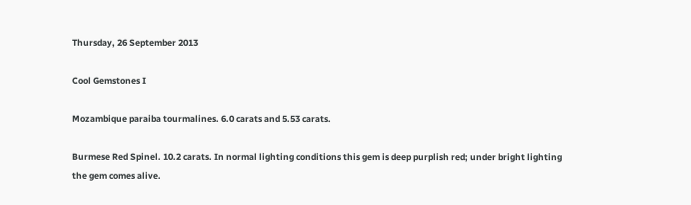Thursday, 26 September 2013

Cool Gemstones I

Mozambique paraiba tourmalines. 6.0 carats and 5.53 carats.

Burmese Red Spinel. 10.2 carats. In normal lighting conditions this gem is deep purplish red; under bright lighting the gem comes alive.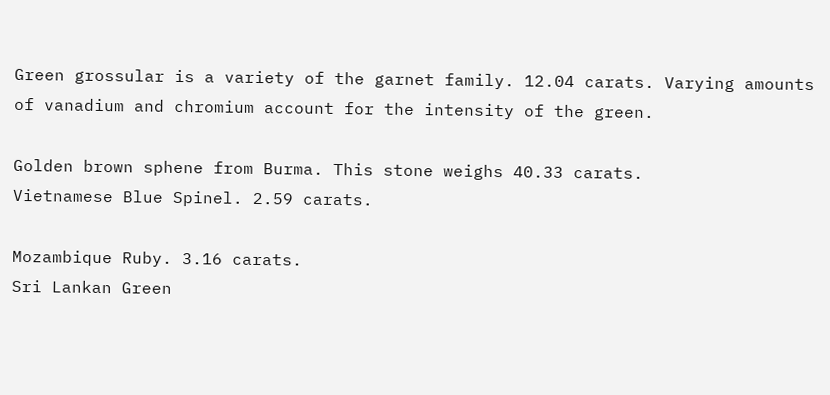Green grossular is a variety of the garnet family. 12.04 carats. Varying amounts of vanadium and chromium account for the intensity of the green.

Golden brown sphene from Burma. This stone weighs 40.33 carats.
Vietnamese Blue Spinel. 2.59 carats.

Mozambique Ruby. 3.16 carats.
Sri Lankan Green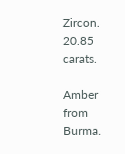Zircon. 20.85 carats.

Amber from Burma.